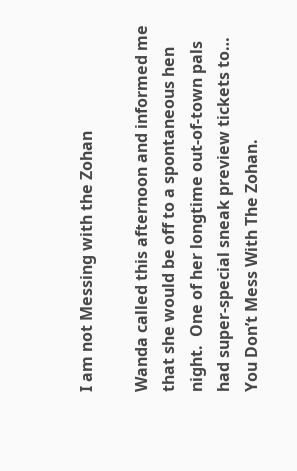I am not Messing with the Zohan

Wanda called this afternoon and informed me that she would be off to a spontaneous hen night.  One of her longtime out-of-town pals had super-special sneak preview tickets to… You Don’t Mess With The Zohan.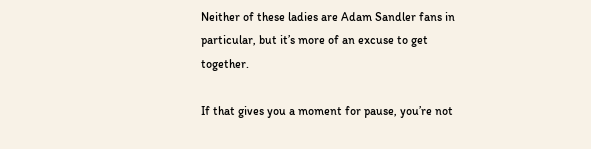Neither of these ladies are Adam Sandler fans in particular, but it’s more of an excuse to get together.

If that gives you a moment for pause, you’re not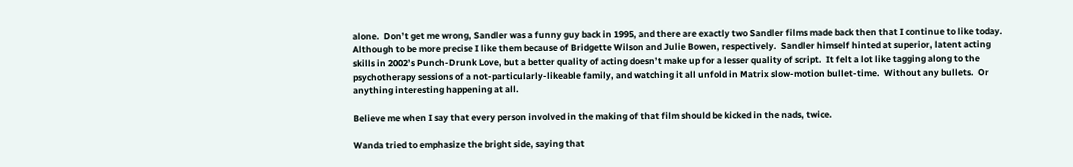alone.  Don’t get me wrong, Sandler was a funny guy back in 1995, and there are exactly two Sandler films made back then that I continue to like today.  Although to be more precise I like them because of Bridgette Wilson and Julie Bowen, respectively.  Sandler himself hinted at superior, latent acting skills in 2002’s Punch-Drunk Love, but a better quality of acting doesn’t make up for a lesser quality of script.  It felt a lot like tagging along to the psychotherapy sessions of a not-particularly-likeable family, and watching it all unfold in Matrix slow-motion bullet-time.  Without any bullets.  Or anything interesting happening at all.

Believe me when I say that every person involved in the making of that film should be kicked in the nads, twice.

Wanda tried to emphasize the bright side, saying that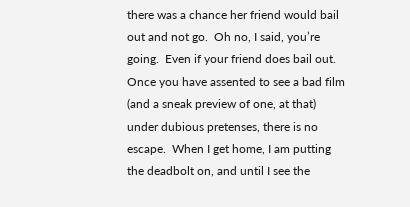there was a chance her friend would bail out and not go.  Oh no, I said, you’re going.  Even if your friend does bail out.  Once you have assented to see a bad film (and a sneak preview of one, at that) under dubious pretenses, there is no escape.  When I get home, I am putting the deadbolt on, and until I see the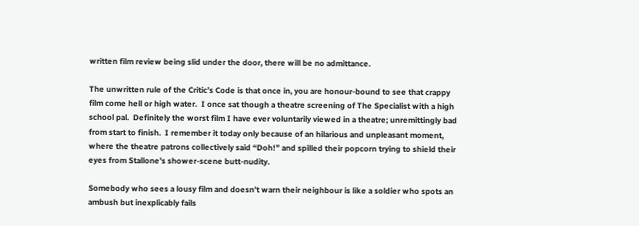written film review being slid under the door, there will be no admittance.

The unwritten rule of the Critic’s Code is that once in, you are honour-bound to see that crappy film come hell or high water.  I once sat though a theatre screening of The Specialist with a high school pal.  Definitely the worst film I have ever voluntarily viewed in a theatre; unremittingly bad from start to finish.  I remember it today only because of an hilarious and unpleasant moment, where the theatre patrons collectively said “Doh!” and spilled their popcorn trying to shield their eyes from Stallone’s shower-scene butt-nudity.

Somebody who sees a lousy film and doesn’t warn their neighbour is like a soldier who spots an ambush but inexplicably fails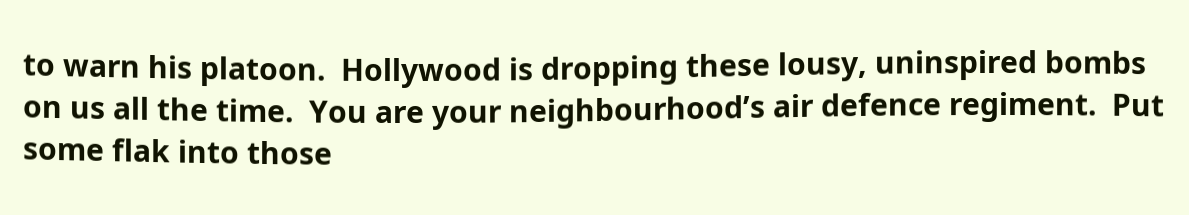to warn his platoon.  Hollywood is dropping these lousy, uninspired bombs on us all the time.  You are your neighbourhood’s air defence regiment.  Put some flak into those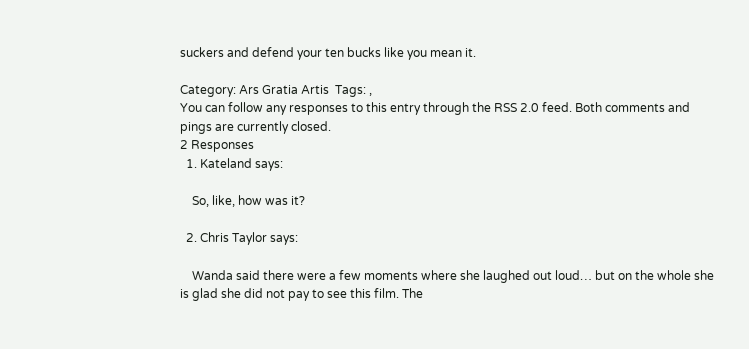suckers and defend your ten bucks like you mean it.

Category: Ars Gratia Artis  Tags: ,
You can follow any responses to this entry through the RSS 2.0 feed. Both comments and pings are currently closed.
2 Responses
  1. Kateland says:

    So, like, how was it?

  2. Chris Taylor says:

    Wanda said there were a few moments where she laughed out loud… but on the whole she is glad she did not pay to see this film. The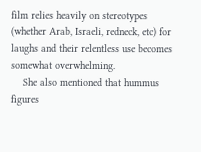film relies heavily on stereotypes (whether Arab, Israeli, redneck, etc) for laughs and their relentless use becomes somewhat overwhelming.
    She also mentioned that hummus figures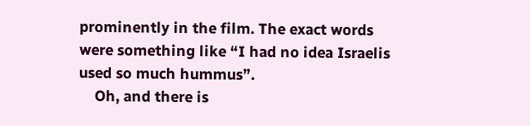prominently in the film. The exact words were something like “I had no idea Israelis used so much hummus”.
    Oh, and there is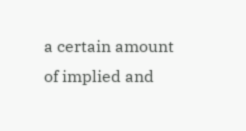a certain amount of implied and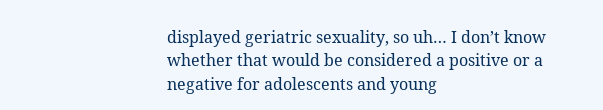displayed geriatric sexuality, so uh… I don’t know whether that would be considered a positive or a negative for adolescents and young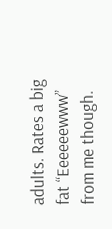adults. Rates a big fat “Eeeeeewww” from me though.